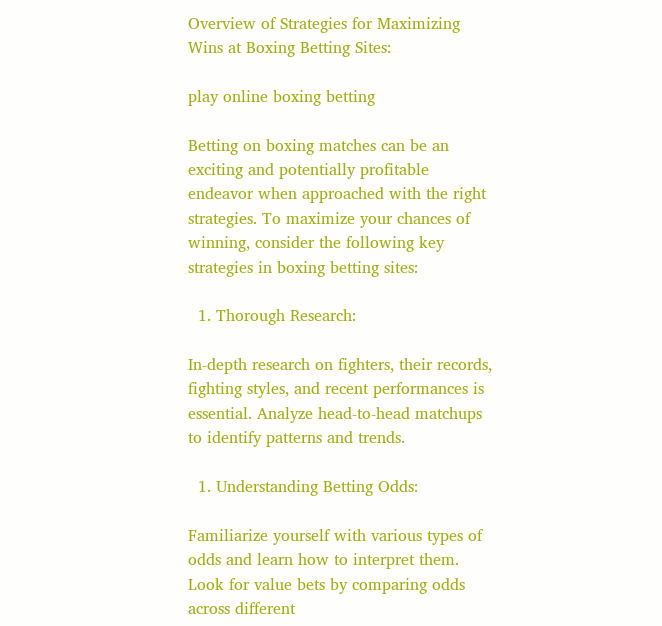Overview of Strategies for Maximizing Wins at Boxing Betting Sites:

play online boxing betting

Betting on boxing matches can be an exciting and potentially profitable endeavor when approached with the right strategies. To maximize your chances of winning, consider the following key strategies in boxing betting sites:

  1. Thorough Research:

In-depth research on fighters, their records, fighting styles, and recent performances is essential. Analyze head-to-head matchups to identify patterns and trends.

  1. Understanding Betting Odds:

Familiarize yourself with various types of odds and learn how to interpret them. Look for value bets by comparing odds across different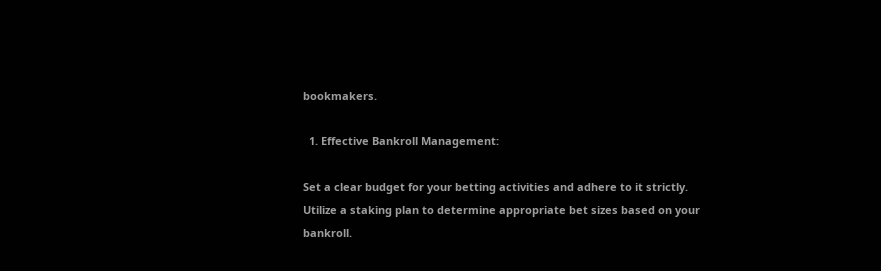bookmakers.

  1. Effective Bankroll Management:

Set a clear budget for your betting activities and adhere to it strictly. Utilize a staking plan to determine appropriate bet sizes based on your bankroll.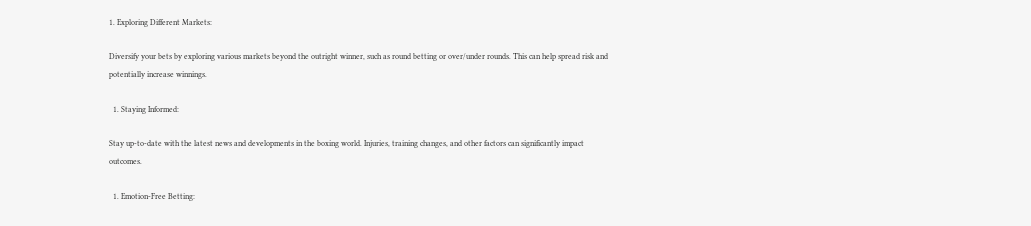1. Exploring Different Markets:

Diversify your bets by exploring various markets beyond the outright winner, such as round betting or over/under rounds. This can help spread risk and potentially increase winnings.

  1. Staying Informed:

Stay up-to-date with the latest news and developments in the boxing world. Injuries, training changes, and other factors can significantly impact outcomes.

  1. Emotion-Free Betting: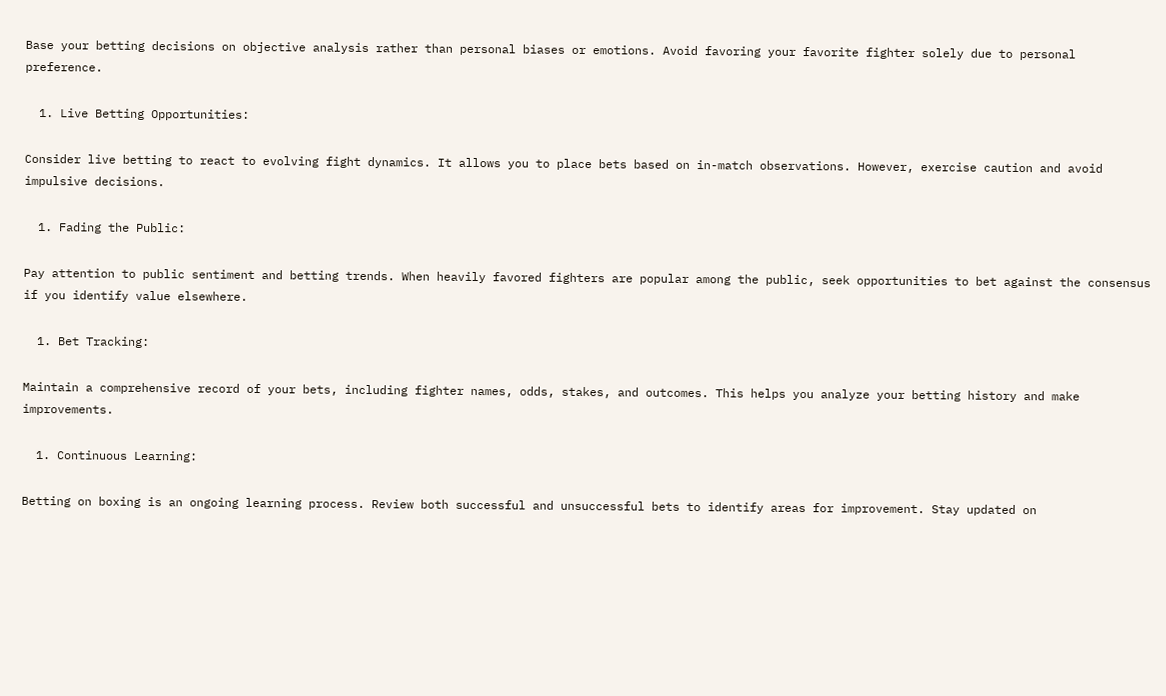Base your betting decisions on objective analysis rather than personal biases or emotions. Avoid favoring your favorite fighter solely due to personal preference.

  1. Live Betting Opportunities:

Consider live betting to react to evolving fight dynamics. It allows you to place bets based on in-match observations. However, exercise caution and avoid impulsive decisions.

  1. Fading the Public:

Pay attention to public sentiment and betting trends. When heavily favored fighters are popular among the public, seek opportunities to bet against the consensus if you identify value elsewhere.

  1. Bet Tracking:

Maintain a comprehensive record of your bets, including fighter names, odds, stakes, and outcomes. This helps you analyze your betting history and make improvements.

  1. Continuous Learning:

Betting on boxing is an ongoing learning process. Review both successful and unsuccessful bets to identify areas for improvement. Stay updated on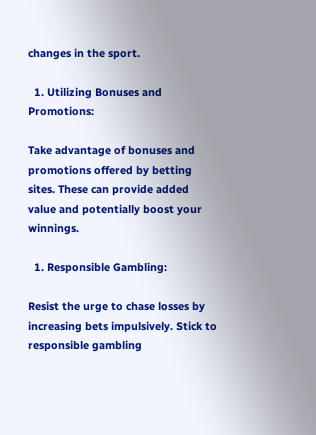changes in the sport.

  1. Utilizing Bonuses and Promotions:

Take advantage of bonuses and promotions offered by betting sites. These can provide added value and potentially boost your winnings.

  1. Responsible Gambling:

Resist the urge to chase losses by increasing bets impulsively. Stick to responsible gambling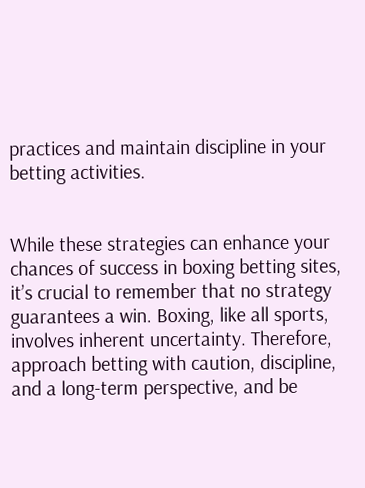practices and maintain discipline in your betting activities.


While these strategies can enhance your chances of success in boxing betting sites, it’s crucial to remember that no strategy guarantees a win. Boxing, like all sports, involves inherent uncertainty. Therefore, approach betting with caution, discipline, and a long-term perspective, and be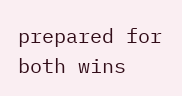prepared for both wins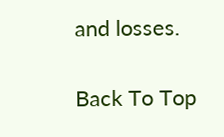and losses.

Back To Top